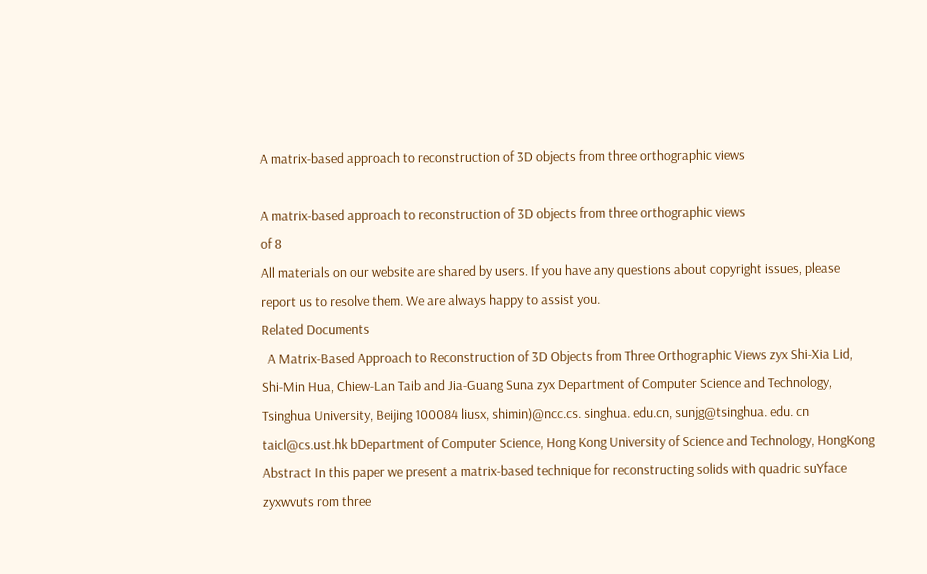A matrix-based approach to reconstruction of 3D objects from three orthographic views

A matrix-based approach to reconstruction of 3D objects from three orthographic views
of 8
All materials on our website are shared by users. If you have any questions about copyright issues, please report us to resolve them. We are always happy to assist you.
Related Documents
  A Matrix-Based Approach to Reconstruction of 3D Objects from Three Orthographic Views zyx Shi-Xia Lid, Shi-Min Hua, Chiew-Lan Taib and Jia-Guang Suna zyx Department of Computer Science and Technology, Tsinghua University, Beijing 100084 liusx, shimin)@ncc.cs. singhua. edu.cn, sunjg@tsinghua. edu. cn taicl@cs.ust.hk bDepartment of Computer Science, Hong Kong University of Science and Technology, HongKong Abstract In this paper we present a matrix-based technique for reconstructing solids with quadric suYface zyxwvuts rom three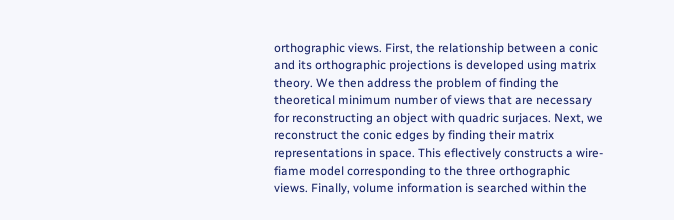orthographic views. First, the relationship between a conic and its orthographic projections is developed using matrix theory. We then address the problem of finding the theoretical minimum number of views that are necessary for reconstructing an object with quadric surjaces. Next, we reconstruct the conic edges by finding their matrix representations in space. This eflectively constructs a wire-fiame model corresponding to the three orthographic views. Finally, volume information is searched within the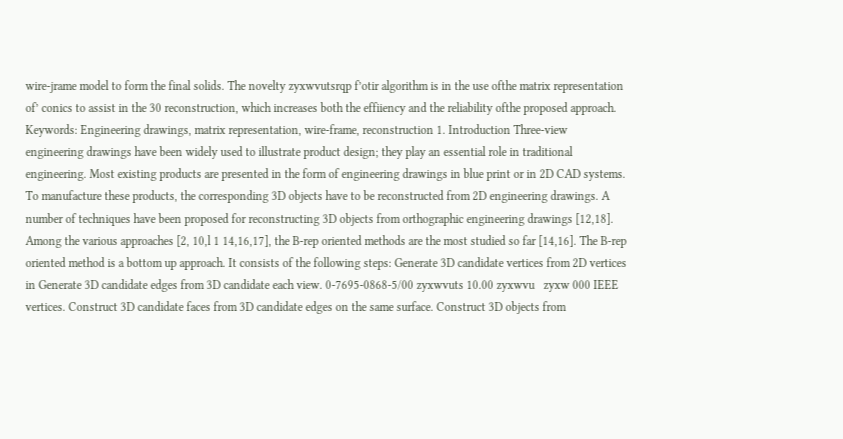wire-jrame model to form the final solids. The novelty zyxwvutsrqp f’otir algorithm is in the use ofthe matrix representation of’ conics to assist in the 30 reconstruction, which increases both the effiiency and the reliability ofthe proposed approach. Keywords: Engineering drawings, matrix representation, wire-frame, reconstruction 1. Introduction Three-view engineering drawings have been widely used to illustrate product design; they play an essential role in traditional engineering. Most existing products are presented in the form of engineering drawings in blue print or in 2D CAD systems. To manufacture these products, the corresponding 3D objects have to be reconstructed from 2D engineering drawings. A number of techniques have been proposed for reconstructing 3D objects from orthographic engineering drawings [12,18]. Among the various approaches [2, 10,l 1 14,16,17], the B-rep oriented methods are the most studied so far [14,16]. The B-rep oriented method is a bottom up approach. It consists of the following steps: Generate 3D candidate vertices from 2D vertices in Generate 3D candidate edges from 3D candidate each view. 0-7695-0868-5/00 zyxwvuts 10.00 zyxwvu   zyxw 000 IEEE vertices. Construct 3D candidate faces from 3D candidate edges on the same surface. Construct 3D objects from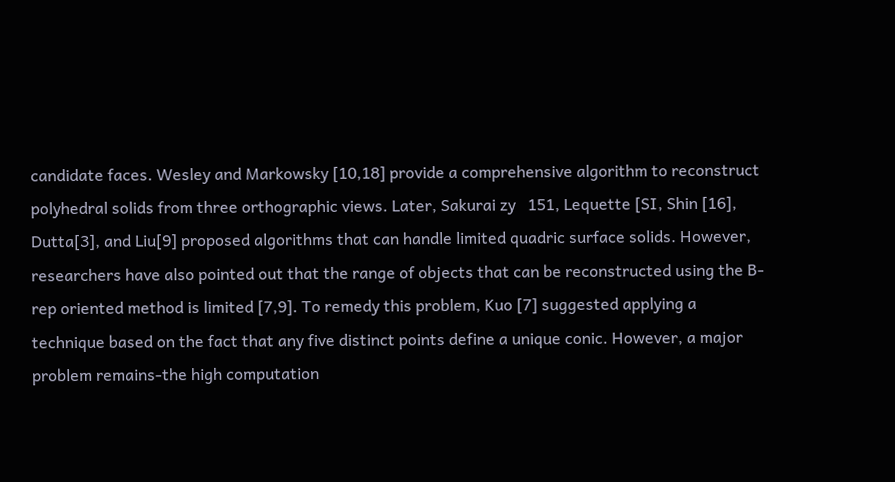candidate faces. Wesley and Markowsky [10,18] provide a comprehensive algorithm to reconstruct polyhedral solids from three orthographic views. Later, Sakurai zy   151, Lequette [SI, Shin [16], Dutta[3], and Liu[9] proposed algorithms that can handle limited quadric surface solids. However, researchers have also pointed out that the range of objects that can be reconstructed using the B-rep oriented method is limited [7,9]. To remedy this problem, Kuo [7] suggested applying a technique based on the fact that any five distinct points define a unique conic. However, a major problem remains-the high computation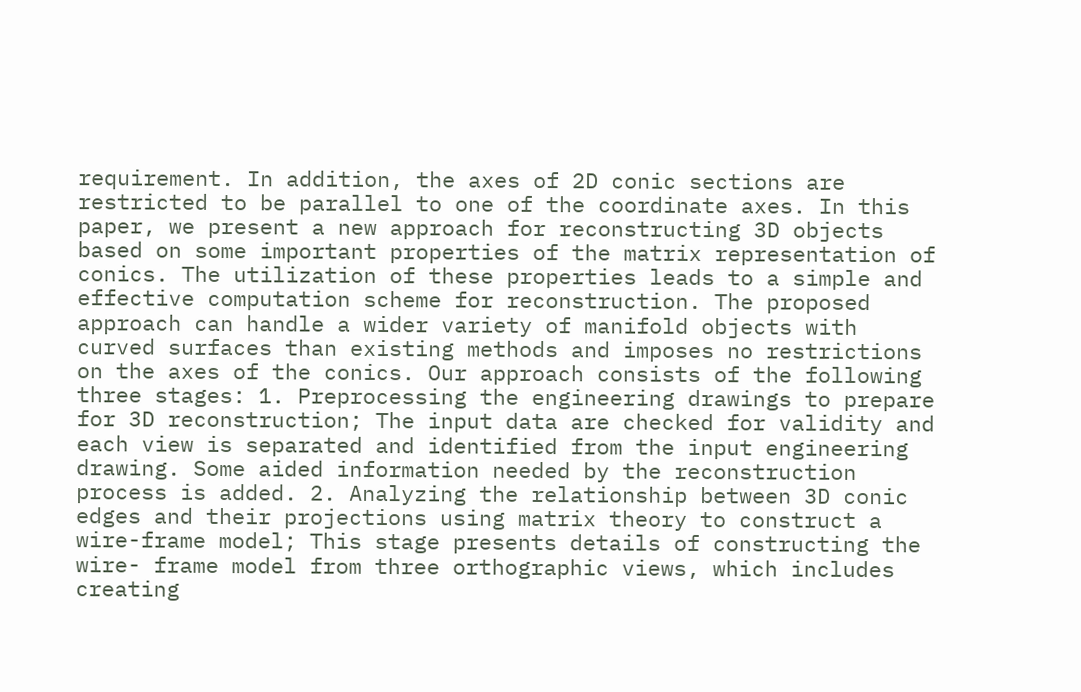requirement. In addition, the axes of 2D conic sections are restricted to be parallel to one of the coordinate axes. In this paper, we present a new approach for reconstructing 3D objects based on some important properties of the matrix representation of conics. The utilization of these properties leads to a simple and effective computation scheme for reconstruction. The proposed approach can handle a wider variety of manifold objects with curved surfaces than existing methods and imposes no restrictions on the axes of the conics. Our approach consists of the following three stages: 1. Preprocessing the engineering drawings to prepare for 3D reconstruction; The input data are checked for validity and each view is separated and identified from the input engineering drawing. Some aided information needed by the reconstruction process is added. 2. Analyzing the relationship between 3D conic edges and their projections using matrix theory to construct a wire-frame model; This stage presents details of constructing the wire- frame model from three orthographic views, which includes creating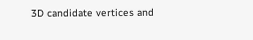3D candidate vertices and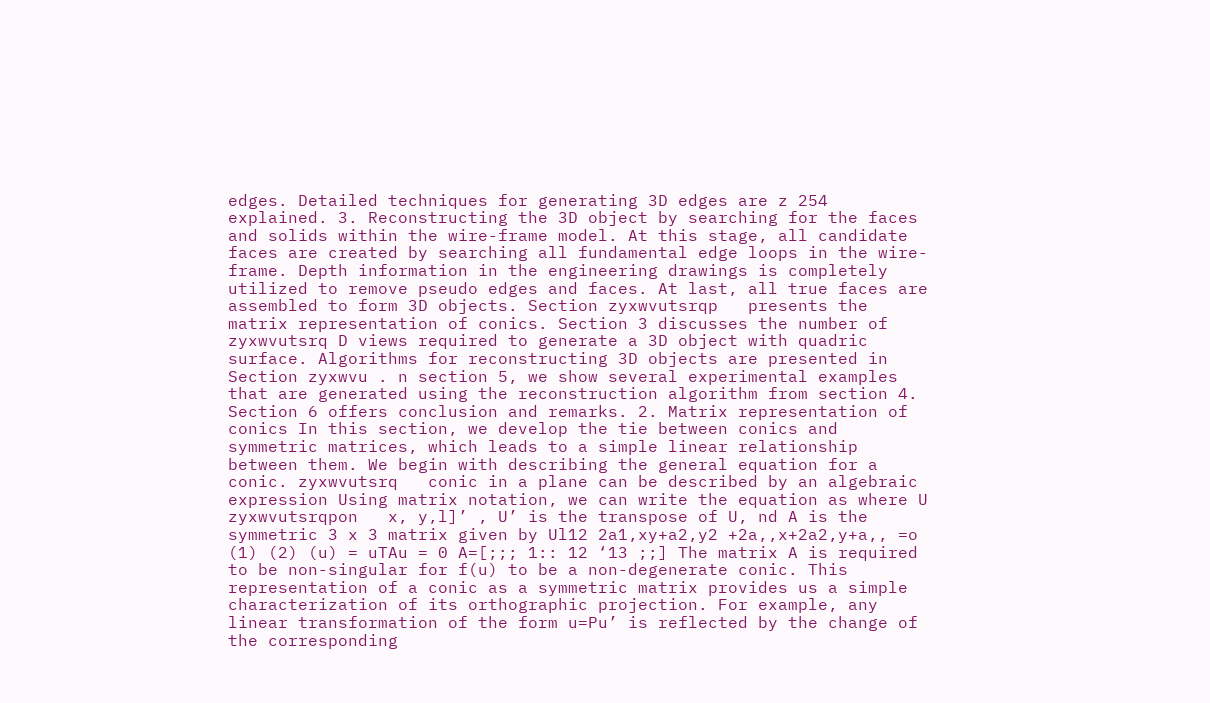edges. Detailed techniques for generating 3D edges are z 254  explained. 3. Reconstructing the 3D object by searching for the faces and solids within the wire-frame model. At this stage, all candidate faces are created by searching all fundamental edge loops in the wire-frame. Depth information in the engineering drawings is completely utilized to remove pseudo edges and faces. At last, all true faces are assembled to form 3D objects. Section zyxwvutsrqp   presents the matrix representation of conics. Section 3 discusses the number of zyxwvutsrq D views required to generate a 3D object with quadric surface. Algorithms for reconstructing 3D objects are presented in Section zyxwvu . n section 5, we show several experimental examples that are generated using the reconstruction algorithm from section 4. Section 6 offers conclusion and remarks. 2. Matrix representation of conics In this section, we develop the tie between conics and symmetric matrices, which leads to a simple linear relationship between them. We begin with describing the general equation for a conic. zyxwvutsrq   conic in a plane can be described by an algebraic expression Using matrix notation, we can write the equation as where U zyxwvutsrqpon   x, y,l]’ , U’ is the transpose of U, nd A is the symmetric 3 x 3 matrix given by Ul12 2a1,xy+a2,y2 +2a,,x+2a2,y+a,, =o (1) (2) (u) = uTAu = 0 A=[;;; 1:: 12 ‘13 ;;] The matrix A is required to be non-singular for f(u) to be a non-degenerate conic. This representation of a conic as a symmetric matrix provides us a simple characterization of its orthographic projection. For example, any linear transformation of the form u=Pu’ is reflected by the change of the corresponding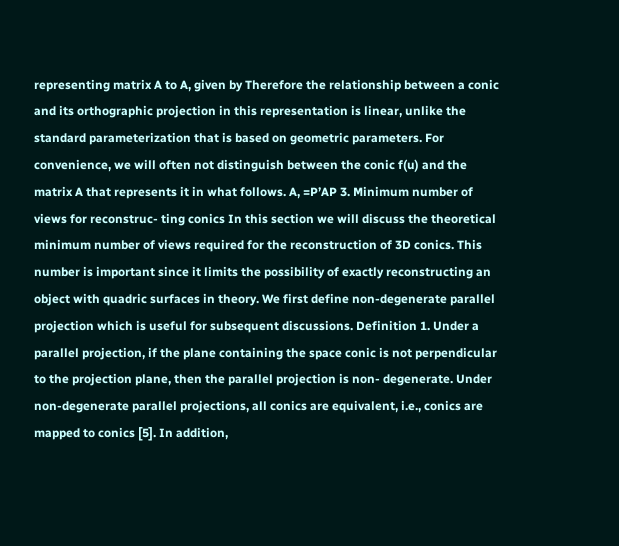representing matrix A to A, given by Therefore the relationship between a conic and its orthographic projection in this representation is linear, unlike the standard parameterization that is based on geometric parameters. For convenience, we will often not distinguish between the conic f(u) and the matrix A that represents it in what follows. A, =P’AP 3. Minimum number of views for reconstruc- ting conics In this section we will discuss the theoretical minimum number of views required for the reconstruction of 3D conics. This number is important since it limits the possibility of exactly reconstructing an object with quadric surfaces in theory. We first define non-degenerate parallel projection which is useful for subsequent discussions. Definition 1. Under a parallel projection, if the plane containing the space conic is not perpendicular to the projection plane, then the parallel projection is non- degenerate. Under non-degenerate parallel projections, all conics are equivalent, i.e., conics are mapped to conics [5]. In addition,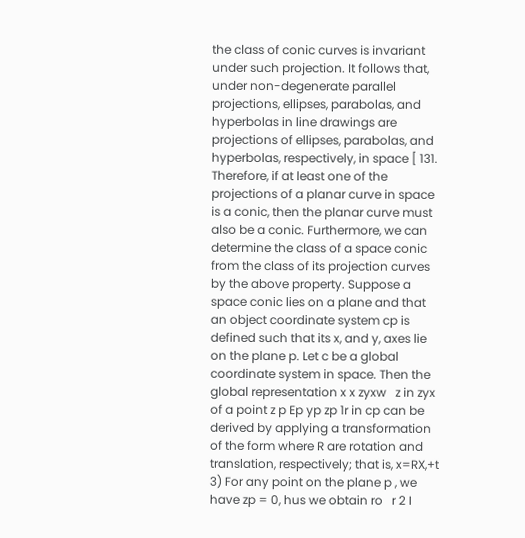the class of conic curves is invariant under such projection. It follows that, under non-degenerate parallel projections, ellipses, parabolas, and hyperbolas in line drawings are projections of ellipses, parabolas, and hyperbolas, respectively, in space [ 131. Therefore, if at least one of the projections of a planar curve in space is a conic, then the planar curve must also be a conic. Furthermore, we can determine the class of a space conic from the class of its projection curves by the above property. Suppose a space conic lies on a plane and that an object coordinate system cp is defined such that its x, and y, axes lie on the plane p. Let c be a global coordinate system in space. Then the global representation x x zyxw   z in zyx   of a point z p Ep yp zp 1r in cp can be derived by applying a transformation of the form where R are rotation and translation, respectively; that is, x=RX,+t 3) For any point on the plane p , we have zp = 0, hus we obtain ro   r 2 I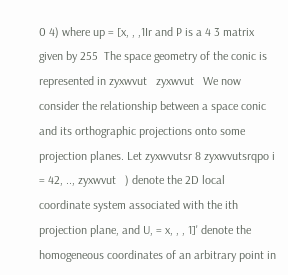0 4) where up = [x, , ,1Ir and P is a 4 3 matrix given by 255  The space geometry of the conic is represented in zyxwvut   zyxwvut   We now consider the relationship between a space conic and its orthographic projections onto some projection planes. Let zyxwvutsr 8 zyxwvutsrqpo i = 42, .., zyxwvut   ) denote the 2D local coordinate system associated with the ith projection plane, and U, = x, , , 1]' denote the homogeneous coordinates of an arbitrary point in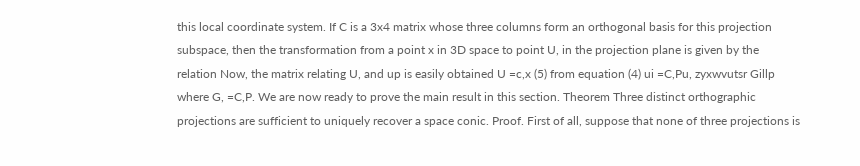this local coordinate system. If C is a 3x4 matrix whose three columns form an orthogonal basis for this projection subspace, then the transformation from a point x in 3D space to point U, in the projection plane is given by the relation Now, the matrix relating U, and up is easily obtained U =c,x (5) from equation (4) ui =C,Pu, zyxwvutsr Gillp where G, =C,P. We are now ready to prove the main result in this section. Theorem Three distinct orthographic projections are sufficient to uniquely recover a space conic. Proof. First of all, suppose that none of three projections is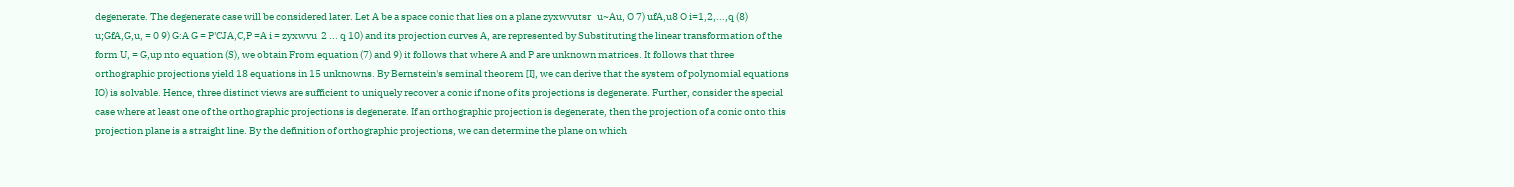degenerate. The degenerate case will be considered later. Let A be a space conic that lies on a plane zyxwvutsr   u~Au, O 7) ufA,u8 O i=1,2,...,q (8) u;GfA,G,u, = 0 9) G:A G = P'CJA,C,P =A i = zyxwvu  2 ... q 10) and its projection curves A, are represented by Substituting the linear transformation of the form U, = G,up nto equation (S), we obtain From equation (7) and 9) it follows that where A and P are unknown matrices. It follows that three orthographic projections yield 18 equations in 15 unknowns. By Bernstein's seminal theorem [I], we can derive that the system of polynomial equations IO) is solvable. Hence, three distinct views are sufficient to uniquely recover a conic if none of its projections is degenerate. Further, consider the special case where at least one of the orthographic projections is degenerate. If an orthographic projection is degenerate, then the projection of a conic onto this projection plane is a straight line. By the definition of orthographic projections, we can determine the plane on which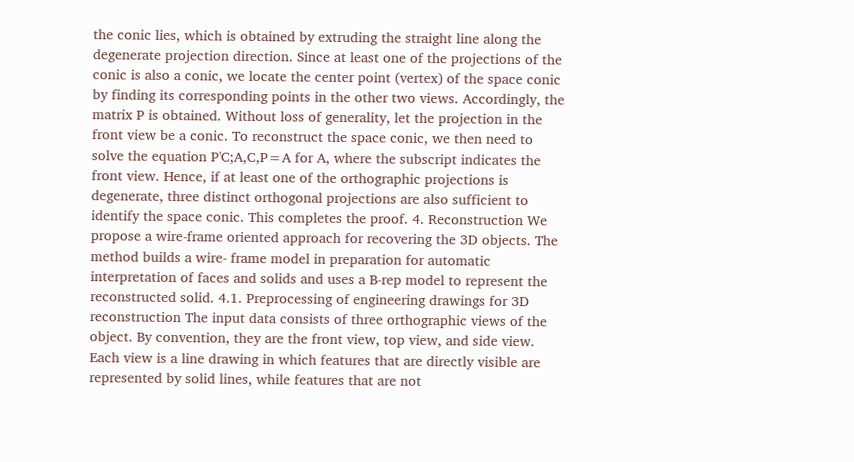the conic lies, which is obtained by extruding the straight line along the degenerate projection direction. Since at least one of the projections of the conic is also a conic, we locate the center point (vertex) of the space conic by finding its corresponding points in the other two views. Accordingly, the matrix P is obtained. Without loss of generality, let the projection in the front view be a conic. To reconstruct the space conic, we then need to solve the equation P'C;A,C,P=A for A, where the subscript indicates the front view. Hence, if at least one of the orthographic projections is degenerate, three distinct orthogonal projections are also sufficient to identify the space conic. This completes the proof. 4. Reconstruction We propose a wire-frame oriented approach for recovering the 3D objects. The method builds a wire- frame model in preparation for automatic interpretation of faces and solids and uses a B-rep model to represent the reconstructed solid. 4.1. Preprocessing of engineering drawings for 3D reconstruction The input data consists of three orthographic views of the object. By convention, they are the front view, top view, and side view. Each view is a line drawing in which features that are directly visible are represented by solid lines, while features that are not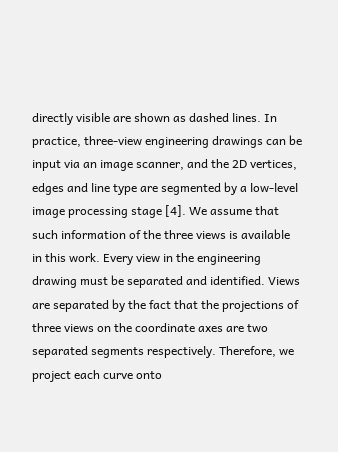directly visible are shown as dashed lines. In practice, three-view engineering drawings can be input via an image scanner, and the 2D vertices, edges and line type are segmented by a low-level image processing stage [4]. We assume that such information of the three views is available in this work. Every view in the engineering drawing must be separated and identified. Views are separated by the fact that the projections of three views on the coordinate axes are two separated segments respectively. Therefore, we project each curve onto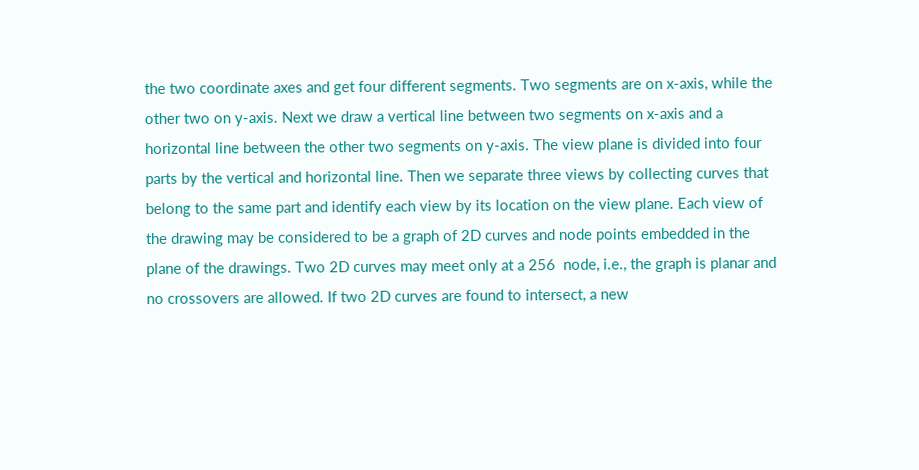the two coordinate axes and get four different segments. Two segments are on x-axis, while the other two on y-axis. Next we draw a vertical line between two segments on x-axis and a horizontal line between the other two segments on y-axis. The view plane is divided into four parts by the vertical and horizontal line. Then we separate three views by collecting curves that belong to the same part and identify each view by its location on the view plane. Each view of the drawing may be considered to be a graph of 2D curves and node points embedded in the plane of the drawings. Two 2D curves may meet only at a 256  node, i.e., the graph is planar and no crossovers are allowed. If two 2D curves are found to intersect, a new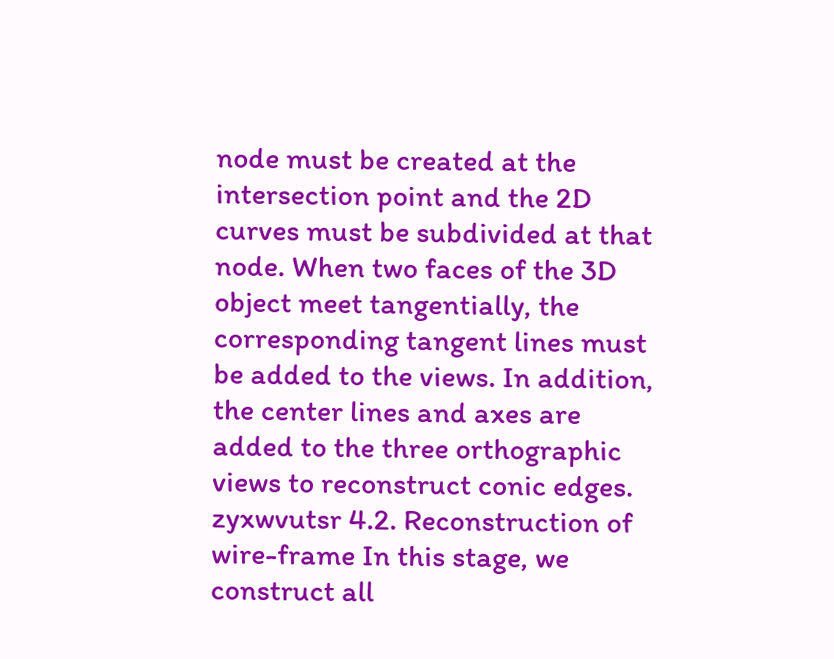node must be created at the intersection point and the 2D curves must be subdivided at that node. When two faces of the 3D object meet tangentially, the corresponding tangent lines must be added to the views. In addition, the center lines and axes are added to the three orthographic views to reconstruct conic edges. zyxwvutsr 4.2. Reconstruction of wire-frame In this stage, we construct all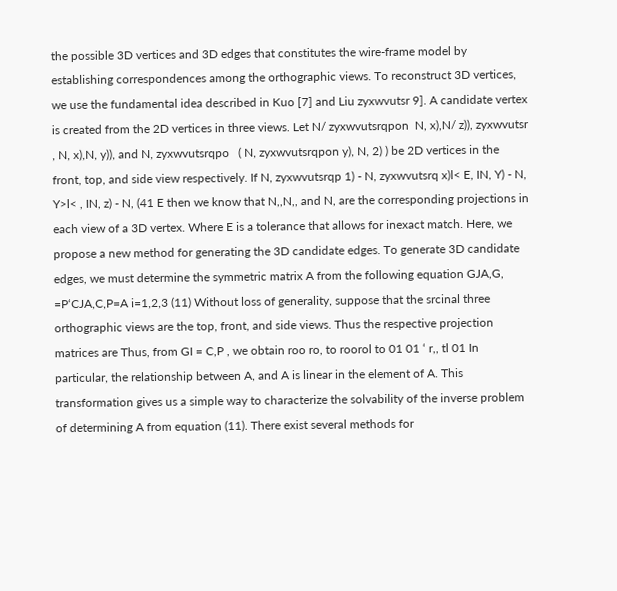the possible 3D vertices and 3D edges that constitutes the wire-frame model by establishing correspondences among the orthographic views. To reconstruct 3D vertices, we use the fundamental idea described in Kuo [7] and Liu zyxwvutsr 9]. A candidate vertex is created from the 2D vertices in three views. Let N/ zyxwvutsrqpon  N, x),N/ z)), zyxwvutsr , N, x),N, y)), and N, zyxwvutsrqpo   ( N, zyxwvutsrqpon y), N, 2) ) be 2D vertices in the front, top, and side view respectively. If N, zyxwvutsrqp 1) - N, zyxwvutsrq x)l< E, IN, Y) - N, Y>l< , IN, z) - N, (41 E then we know that N,,N,, and N, are the corresponding projections in each view of a 3D vertex. Where E is a tolerance that allows for inexact match. Here, we propose a new method for generating the 3D candidate edges. To generate 3D candidate edges, we must determine the symmetric matrix A from the following equation GJA,G, =P‘CJA,C,P=A i=1,2,3 (11) Without loss of generality, suppose that the srcinal three orthographic views are the top, front, and side views. Thus the respective projection matrices are Thus, from GI = C,P , we obtain roo ro, to roorol to 01 01 ‘ r,, tl 01 In particular, the relationship between A, and A is linear in the element of A. This transformation gives us a simple way to characterize the solvability of the inverse problem of determining A from equation (11). There exist several methods for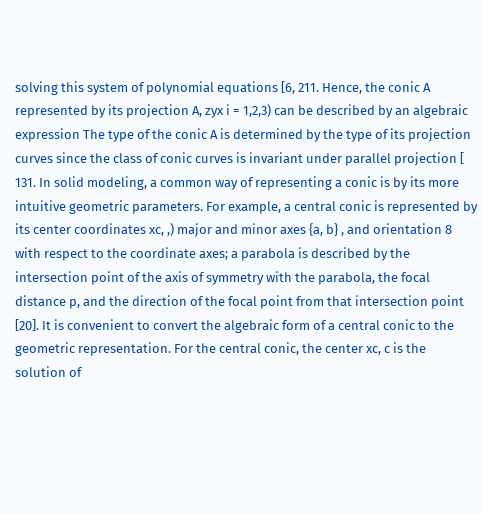solving this system of polynomial equations [6, 211. Hence, the conic A represented by its projection A, zyx i = 1,2,3) can be described by an algebraic expression The type of the conic A is determined by the type of its projection curves since the class of conic curves is invariant under parallel projection [ 131. In solid modeling, a common way of representing a conic is by its more intuitive geometric parameters. For example, a central conic is represented by its center coordinates xc, ,) major and minor axes {a, b} , and orientation 8 with respect to the coordinate axes; a parabola is described by the intersection point of the axis of symmetry with the parabola, the focal distance p, and the direction of the focal point from that intersection point [20]. It is convenient to convert the algebraic form of a central conic to the geometric representation. For the central conic, the center xc, c is the solution of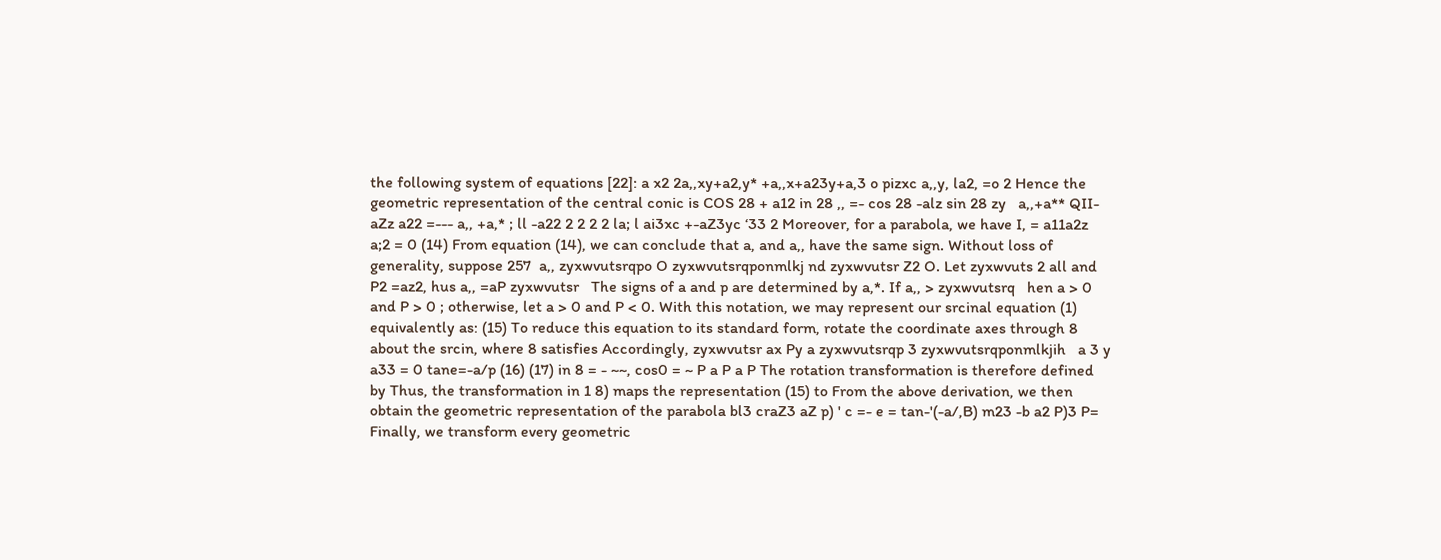the following system of equations [22]: a x2 2a,,xy+a2,y* +a,,x+a23y+a,3 o pizxc a,,y, la2, =o 2 Hence the geometric representation of the central conic is COS 28 + a12 in 28 ,, =- cos 28 -alz sin 28 zy   a,,+a** QII-aZz a22 =--- a,, +a,* ; ll -a22 2 2 2 2 la; l ai3xc +-aZ3yc ‘33 2 Moreover, for a parabola, we have I, = a11a2z a;2 = 0 (14) From equation (14), we can conclude that a, and a,, have the same sign. Without loss of generality, suppose 257  a,, zyxwvutsrqpo O zyxwvutsrqponmlkj nd zyxwvutsr Z2 O. Let zyxwvuts 2 all and P2 =az2, hus a,, =aP zyxwvutsr   The signs of a and p are determined by a,*. If a,, > zyxwvutsrq   hen a > 0 and P > 0 ; otherwise, let a > 0 and P < 0. With this notation, we may represent our srcinal equation (1) equivalently as: (15) To reduce this equation to its standard form, rotate the coordinate axes through 8 about the srcin, where 8 satisfies Accordingly, zyxwvutsr ax Py a zyxwvutsrqp 3 zyxwvutsrqponmlkjih   a 3 y a33 = 0 tane=-a/p (16) (17) in 8 = - ~~, cos0 = ~ P a P a P The rotation transformation is therefore defined by Thus, the transformation in 1 8) maps the representation (15) to From the above derivation, we then obtain the geometric representation of the parabola bl3 craZ3 aZ p) ' c =- e = tan-'(-a/,B) m23 -b a2 P)3 P= Finally, we transform every geometric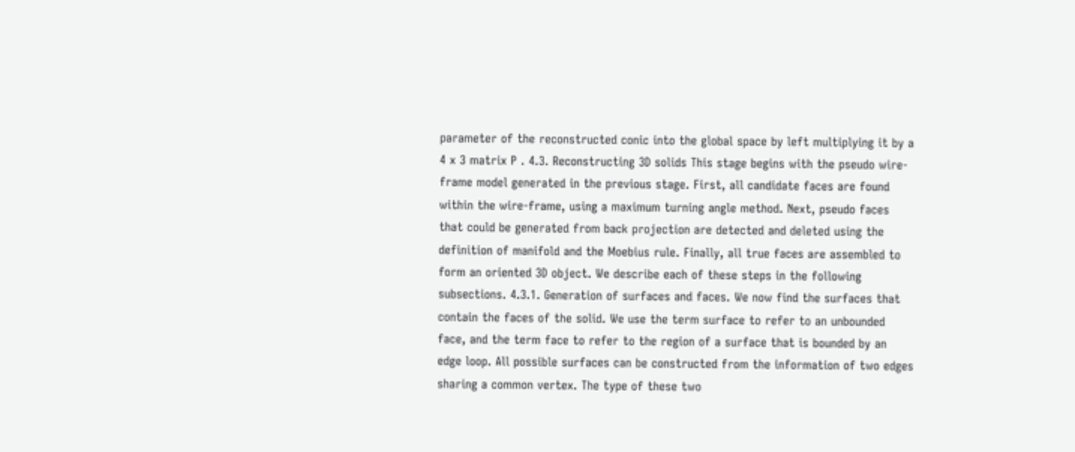parameter of the reconstructed conic into the global space by left multiplying it by a 4 x 3 matrix P . 4.3. Reconstructing 3D solids This stage begins with the pseudo wire-frame model generated in the previous stage. First, all candidate faces are found within the wire-frame, using a maximum turning angle method. Next, pseudo faces that could be generated from back projection are detected and deleted using the definition of manifold and the Moebius rule. Finally, all true faces are assembled to form an oriented 3D object. We describe each of these steps in the following subsections. 4.3.1. Generation of surfaces and faces. We now find the surfaces that contain the faces of the solid. We use the term surface to refer to an unbounded face, and the term face to refer to the region of a surface that is bounded by an edge loop. All possible surfaces can be constructed from the information of two edges sharing a common vertex. The type of these two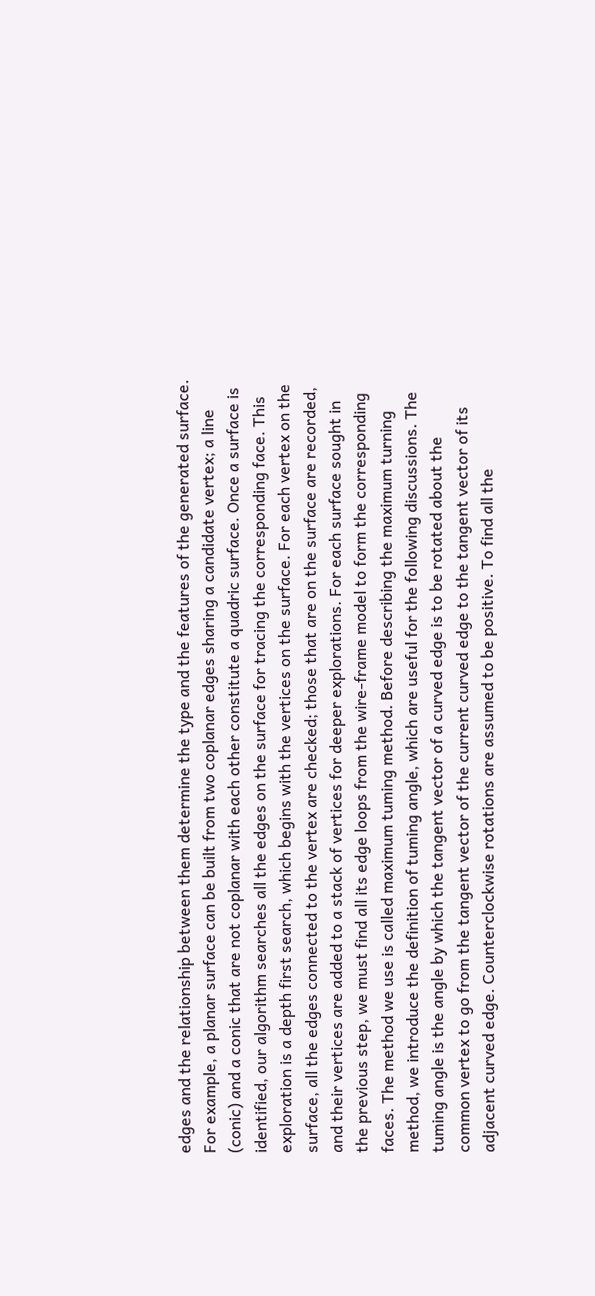edges and the relationship between them determine the type and the features of the generated surface. For example, a planar surface can be built from two coplanar edges sharing a candidate vertex; a line (conic) and a conic that are not coplanar with each other constitute a quadric surface. Once a surface is identified, our algorithm searches all the edges on the surface for tracing the corresponding face. This exploration is a depth first search, which begins with the vertices on the surface. For each vertex on the surface, all the edges connected to the vertex are checked; those that are on the surface are recorded, and their vertices are added to a stack of vertices for deeper explorations. For each surface sought in the previous step, we must find all its edge loops from the wire-frame model to form the corresponding faces. The method we use is called maximum tuming method. Before describing the maximum turning method, we introduce the definition of tuming angle, which are useful for the following discussions. The tuming angle is the angle by which the tangent vector of a curved edge is to be rotated about the common vertex to go from the tangent vector of the current curved edge to the tangent vector of its adjacent curved edge. Counterclockwise rotations are assumed to be positive. To find all the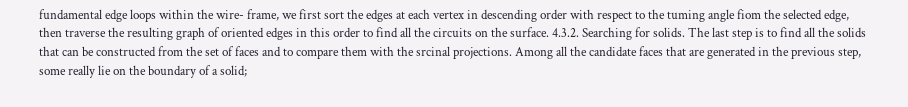fundamental edge loops within the wire- frame, we first sort the edges at each vertex in descending order with respect to the tuming angle fiom the selected edge, then traverse the resulting graph of oriented edges in this order to find all the circuits on the surface. 4.3.2. Searching for solids. The last step is to find all the solids that can be constructed from the set of faces and to compare them with the srcinal projections. Among all the candidate faces that are generated in the previous step, some really lie on the boundary of a solid;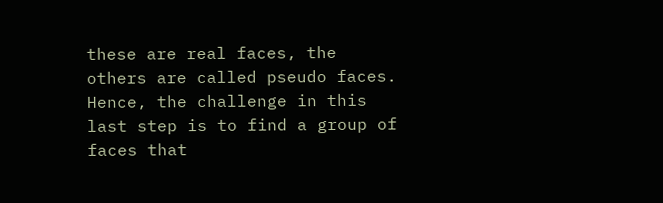these are real faces, the others are called pseudo faces. Hence, the challenge in this last step is to find a group of faces that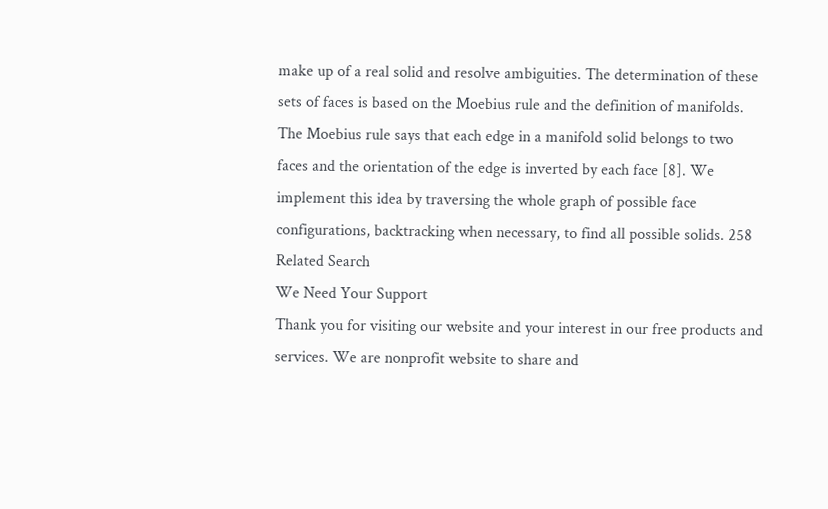make up of a real solid and resolve ambiguities. The determination of these sets of faces is based on the Moebius rule and the definition of manifolds. The Moebius rule says that each edge in a manifold solid belongs to two faces and the orientation of the edge is inverted by each face [8]. We implement this idea by traversing the whole graph of possible face configurations, backtracking when necessary, to find all possible solids. 258
Related Search
We Need Your Support
Thank you for visiting our website and your interest in our free products and services. We are nonprofit website to share and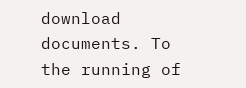download documents. To the running of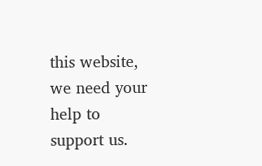this website, we need your help to support us.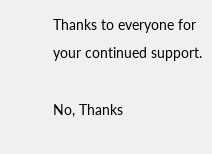Thanks to everyone for your continued support.

No, Thanks